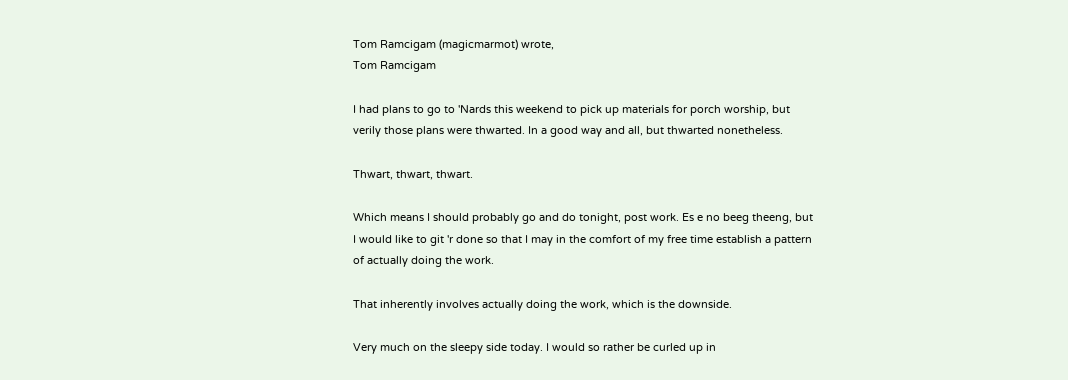Tom Ramcigam (magicmarmot) wrote,
Tom Ramcigam

I had plans to go to 'Nards this weekend to pick up materials for porch worship, but verily those plans were thwarted. In a good way and all, but thwarted nonetheless.

Thwart, thwart, thwart.

Which means I should probably go and do tonight, post work. Es e no beeg theeng, but I would like to git 'r done so that I may in the comfort of my free time establish a pattern of actually doing the work.

That inherently involves actually doing the work, which is the downside.

Very much on the sleepy side today. I would so rather be curled up in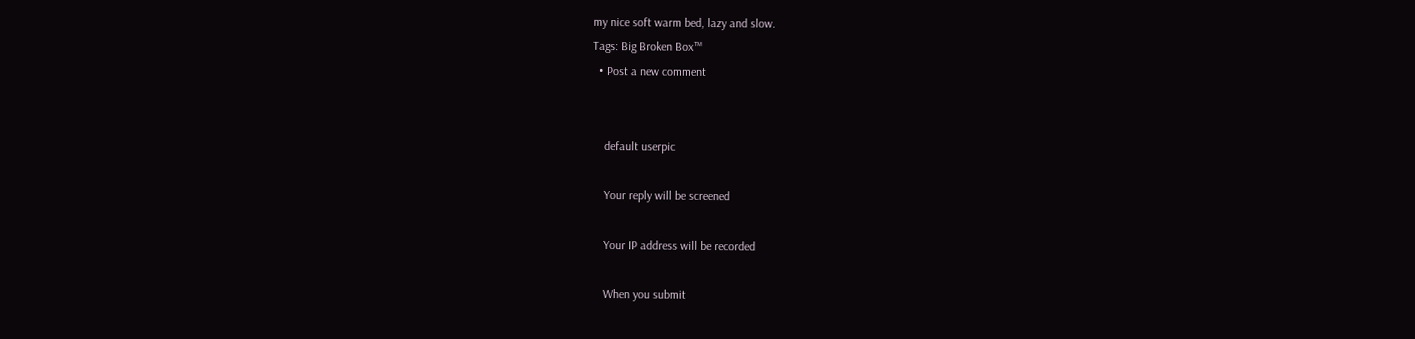my nice soft warm bed, lazy and slow.
Tags: Big Broken Box™
  • Post a new comment


    default userpic

    Your reply will be screened

    Your IP address will be recorded

    When you submit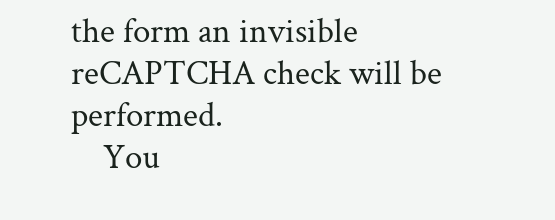the form an invisible reCAPTCHA check will be performed.
    You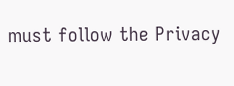must follow the Privacy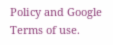Policy and Google Terms of use.